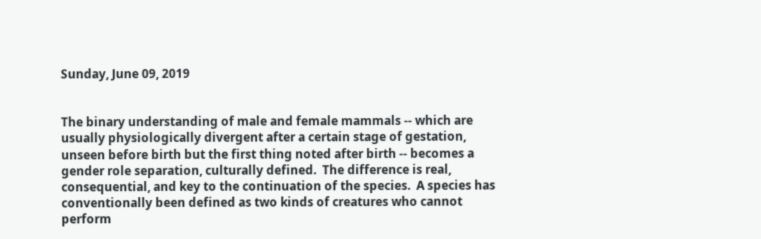Sunday, June 09, 2019


The binary understanding of male and female mammals -- which are usually physiologically divergent after a certain stage of gestation, unseen before birth but the first thing noted after birth -- becomes a gender role separation, culturally defined.  The difference is real, consequential, and key to the continuation of the species.  A species has conventionally been defined as two kinds of creatures who cannot perform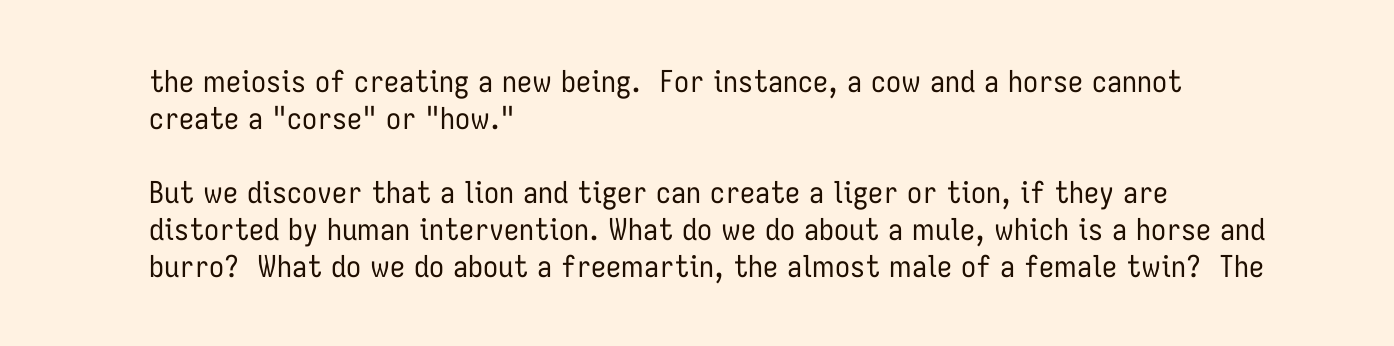the meiosis of creating a new being.  For instance, a cow and a horse cannot create a "corse" or "how."

But we discover that a lion and tiger can create a liger or tion, if they are distorted by human intervention. What do we do about a mule, which is a horse and burro?  What do we do about a freemartin, the almost male of a female twin?  The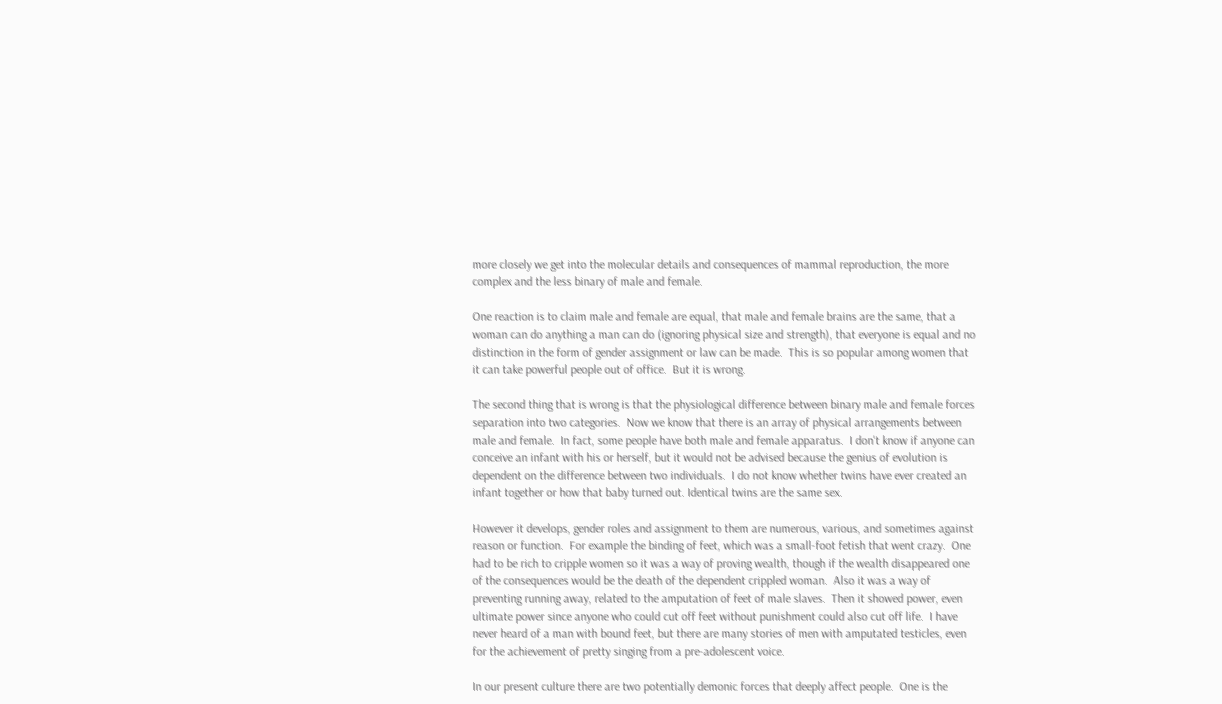more closely we get into the molecular details and consequences of mammal reproduction, the more complex and the less binary of male and female.

One reaction is to claim male and female are equal, that male and female brains are the same, that a woman can do anything a man can do (ignoring physical size and strength), that everyone is equal and no distinction in the form of gender assignment or law can be made.  This is so popular among women that it can take powerful people out of office.  But it is wrong.

The second thing that is wrong is that the physiological difference between binary male and female forces separation into two categories.  Now we know that there is an array of physical arrangements between male and female.  In fact, some people have both male and female apparatus.  I don't know if anyone can conceive an infant with his or herself, but it would not be advised because the genius of evolution is dependent on the difference between two individuals.  I do not know whether twins have ever created an infant together or how that baby turned out. Identical twins are the same sex.

However it develops, gender roles and assignment to them are numerous, various, and sometimes against reason or function.  For example the binding of feet, which was a small-foot fetish that went crazy.  One had to be rich to cripple women so it was a way of proving wealth, though if the wealth disappeared one of the consequences would be the death of the dependent crippled woman.  Also it was a way of preventing running away, related to the amputation of feet of male slaves.  Then it showed power, even ultimate power since anyone who could cut off feet without punishment could also cut off life.  I have never heard of a man with bound feet, but there are many stories of men with amputated testicles, even for the achievement of pretty singing from a pre-adolescent voice.

In our present culture there are two potentially demonic forces that deeply affect people.  One is the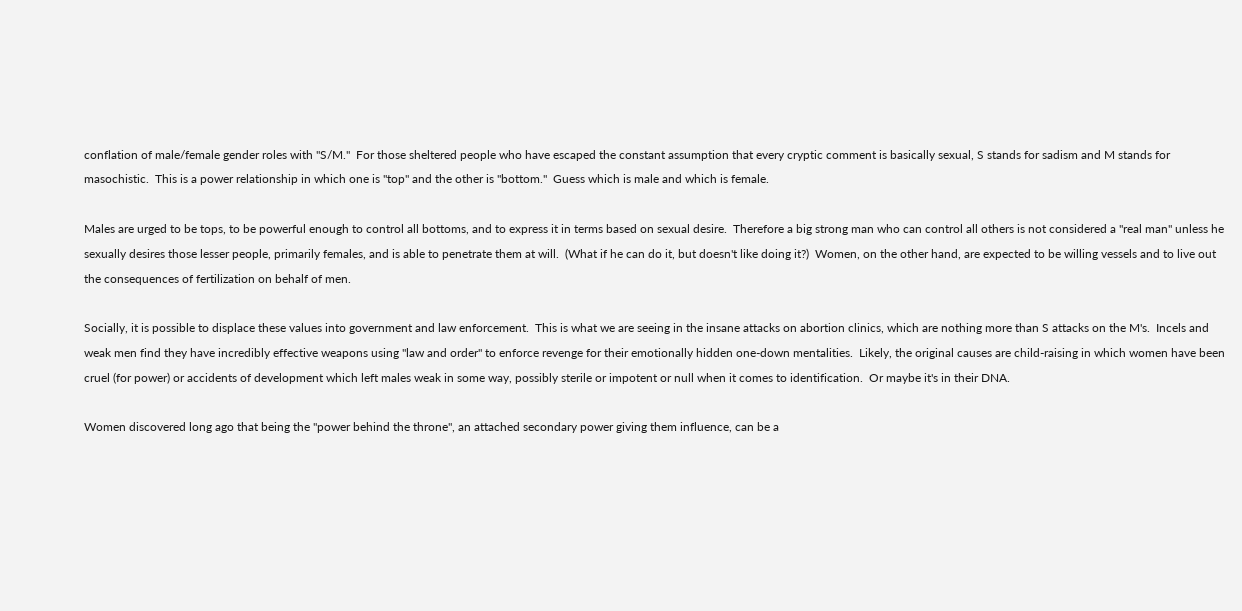conflation of male/female gender roles with "S/M."  For those sheltered people who have escaped the constant assumption that every cryptic comment is basically sexual, S stands for sadism and M stands for masochistic.  This is a power relationship in which one is "top" and the other is "bottom."  Guess which is male and which is female.

Males are urged to be tops, to be powerful enough to control all bottoms, and to express it in terms based on sexual desire.  Therefore a big strong man who can control all others is not considered a "real man" unless he sexually desires those lesser people, primarily females, and is able to penetrate them at will.  (What if he can do it, but doesn't like doing it?)  Women, on the other hand, are expected to be willing vessels and to live out the consequences of fertilization on behalf of men.

Socially, it is possible to displace these values into government and law enforcement.  This is what we are seeing in the insane attacks on abortion clinics, which are nothing more than S attacks on the M's.  Incels and weak men find they have incredibly effective weapons using "law and order" to enforce revenge for their emotionally hidden one-down mentalities.  Likely, the original causes are child-raising in which women have been cruel (for power) or accidents of development which left males weak in some way, possibly sterile or impotent or null when it comes to identification.  Or maybe it's in their DNA.

Women discovered long ago that being the "power behind the throne", an attached secondary power giving them influence, can be a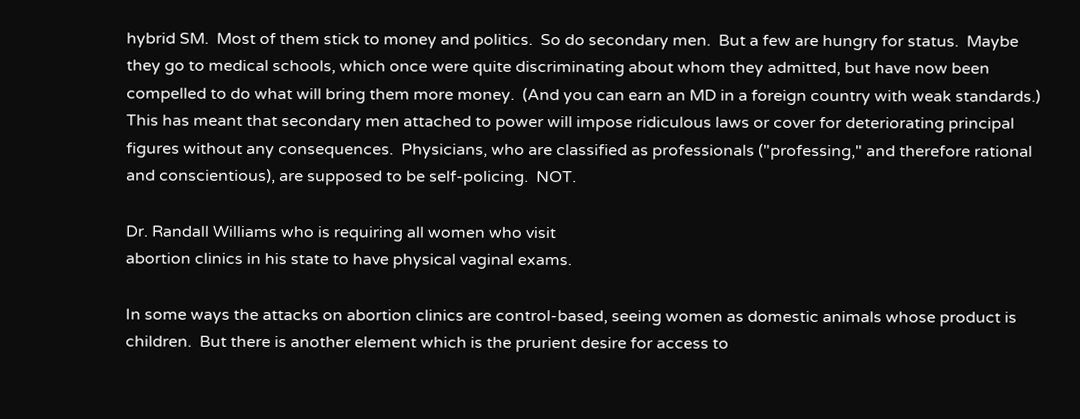hybrid SM.  Most of them stick to money and politics.  So do secondary men.  But a few are hungry for status.  Maybe they go to medical schools, which once were quite discriminating about whom they admitted, but have now been compelled to do what will bring them more money.  (And you can earn an MD in a foreign country with weak standards.)  This has meant that secondary men attached to power will impose ridiculous laws or cover for deteriorating principal figures without any consequences.  Physicians, who are classified as professionals ("professing," and therefore rational and conscientious), are supposed to be self-policing.  NOT.

Dr. Randall Williams who is requiring all women who visit
abortion clinics in his state to have physical vaginal exams.

In some ways the attacks on abortion clinics are control-based, seeing women as domestic animals whose product is children.  But there is another element which is the prurient desire for access to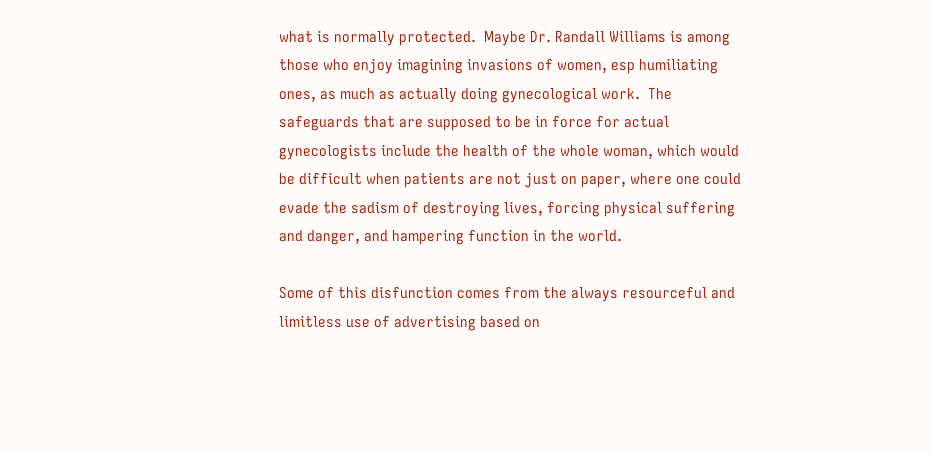what is normally protected.  Maybe Dr. Randall Williams is among those who enjoy imagining invasions of women, esp humiliating ones, as much as actually doing gynecological work.  The safeguards that are supposed to be in force for actual gynecologists include the health of the whole woman, which would be difficult when patients are not just on paper, where one could evade the sadism of destroying lives, forcing physical suffering and danger, and hampering function in the world.

Some of this disfunction comes from the always resourceful and limitless use of advertising based on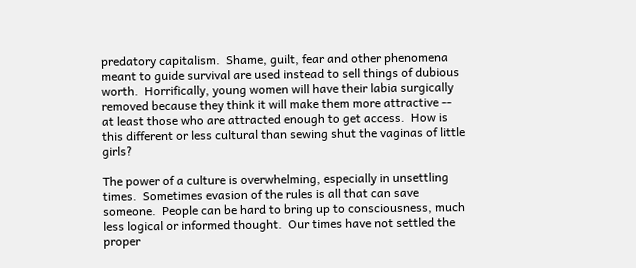predatory capitalism.  Shame, guilt, fear and other phenomena meant to guide survival are used instead to sell things of dubious worth.  Horrifically, young women will have their labia surgically removed because they think it will make them more attractive -- at least those who are attracted enough to get access.  How is this different or less cultural than sewing shut the vaginas of little girls?

The power of a culture is overwhelming, especially in unsettling times.  Sometimes evasion of the rules is all that can save someone.  People can be hard to bring up to consciousness, much less logical or informed thought.  Our times have not settled the proper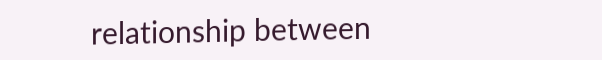relationship between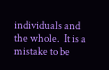individuals and the whole.  It is a mistake to be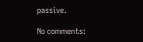passive.

No comments: